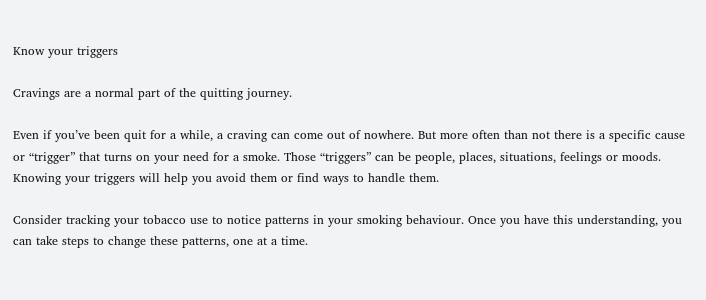Know your triggers

Cravings are a normal part of the quitting journey.

Even if you’ve been quit for a while, a craving can come out of nowhere. But more often than not there is a specific cause or “trigger” that turns on your need for a smoke. Those “triggers” can be people, places, situations, feelings or moods. Knowing your triggers will help you avoid them or find ways to handle them.

Consider tracking your tobacco use to notice patterns in your smoking behaviour. Once you have this understanding, you can take steps to change these patterns, one at a time.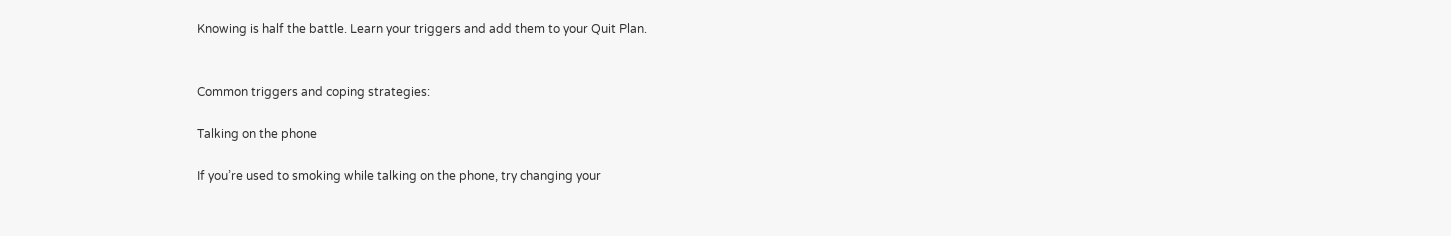Knowing is half the battle. Learn your triggers and add them to your Quit Plan.


Common triggers and coping strategies:

Talking on the phone

If you’re used to smoking while talking on the phone, try changing your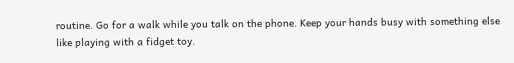routine. Go for a walk while you talk on the phone. Keep your hands busy with something else like playing with a fidget toy.